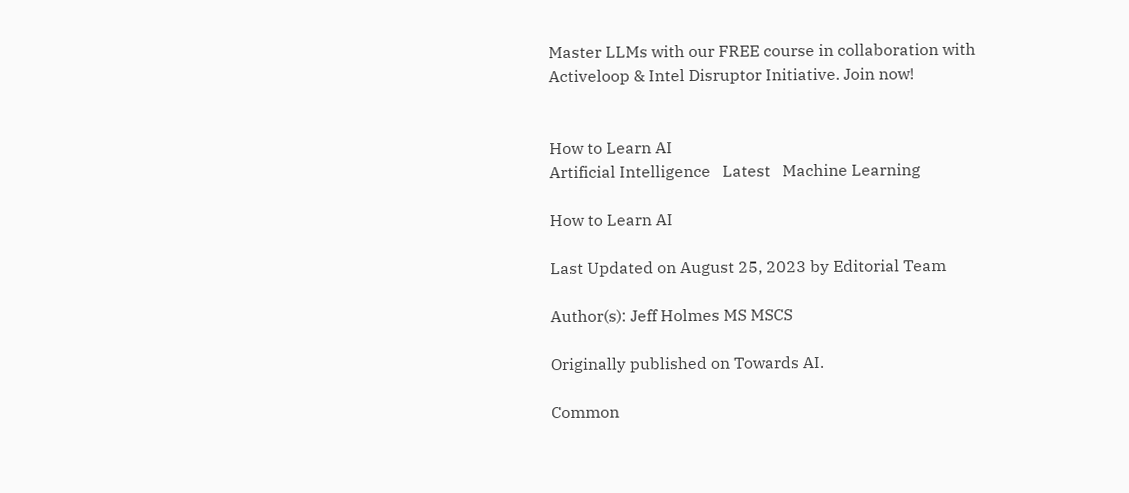Master LLMs with our FREE course in collaboration with Activeloop & Intel Disruptor Initiative. Join now!


How to Learn AI
Artificial Intelligence   Latest   Machine Learning

How to Learn AI

Last Updated on August 25, 2023 by Editorial Team

Author(s): Jeff Holmes MS MSCS

Originally published on Towards AI.

Common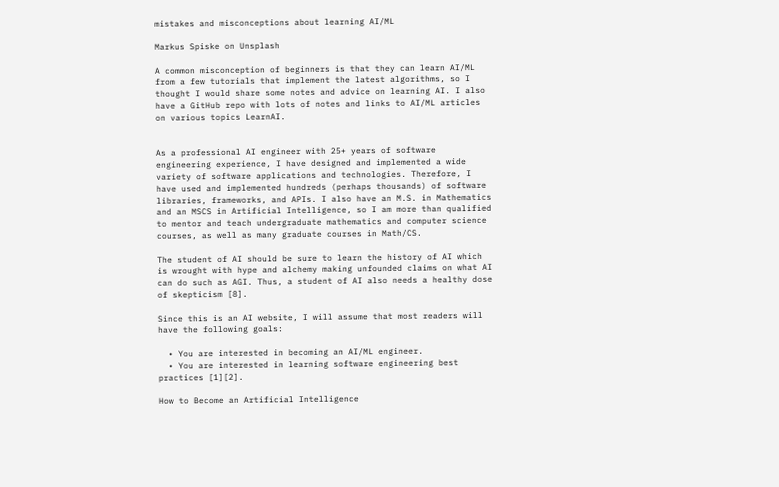mistakes and misconceptions about learning AI/ML

Markus Spiske on Unsplash

A common misconception of beginners is that they can learn AI/ML from a few tutorials that implement the latest algorithms, so I thought I would share some notes and advice on learning AI. I also have a GitHub repo with lots of notes and links to AI/ML articles on various topics LearnAI.


As a professional AI engineer with 25+ years of software engineering experience, I have designed and implemented a wide variety of software applications and technologies. Therefore, I have used and implemented hundreds (perhaps thousands) of software libraries, frameworks, and APIs. I also have an M.S. in Mathematics and an MSCS in Artificial Intelligence, so I am more than qualified to mentor and teach undergraduate mathematics and computer science courses, as well as many graduate courses in Math/CS.

The student of AI should be sure to learn the history of AI which is wrought with hype and alchemy making unfounded claims on what AI can do such as AGI. Thus, a student of AI also needs a healthy dose of skepticism [8].

Since this is an AI website, I will assume that most readers will have the following goals:

  • You are interested in becoming an AI/ML engineer.
  • You are interested in learning software engineering best practices [1][2].

How to Become an Artificial Intelligence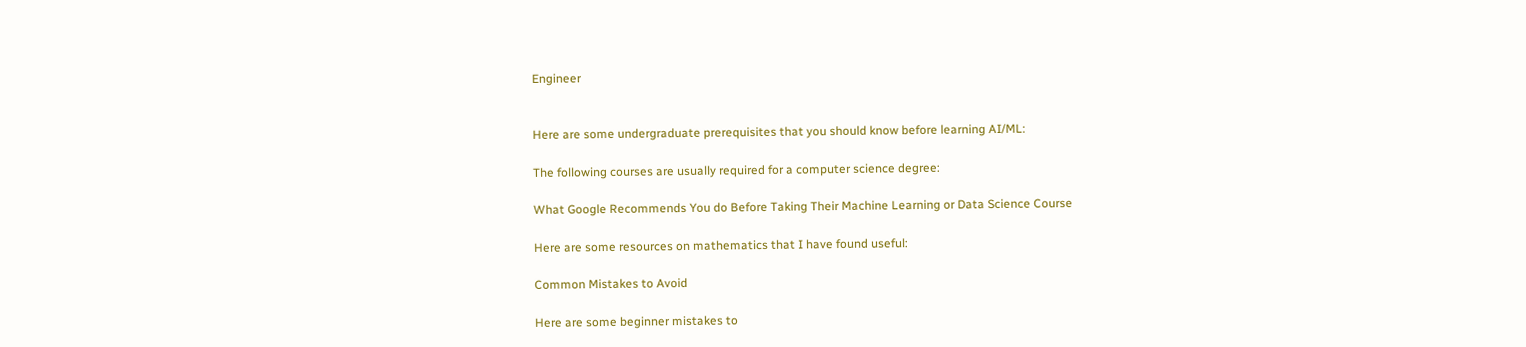Engineer


Here are some undergraduate prerequisites that you should know before learning AI/ML:

The following courses are usually required for a computer science degree:

What Google Recommends You do Before Taking Their Machine Learning or Data Science Course

Here are some resources on mathematics that I have found useful:

Common Mistakes to Avoid

Here are some beginner mistakes to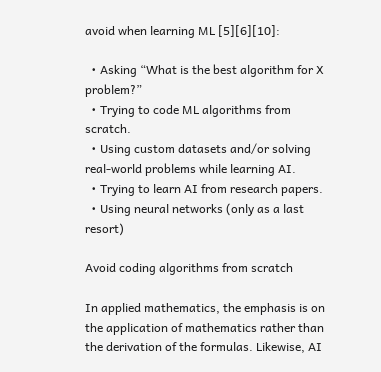avoid when learning ML [5][6][10]:

  • Asking “What is the best algorithm for X problem?”
  • Trying to code ML algorithms from scratch.
  • Using custom datasets and/or solving real-world problems while learning AI.
  • Trying to learn AI from research papers.
  • Using neural networks (only as a last resort)

Avoid coding algorithms from scratch

In applied mathematics, the emphasis is on the application of mathematics rather than the derivation of the formulas. Likewise, AI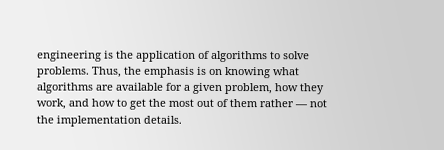engineering is the application of algorithms to solve problems. Thus, the emphasis is on knowing what algorithms are available for a given problem, how they work, and how to get the most out of them rather — not the implementation details.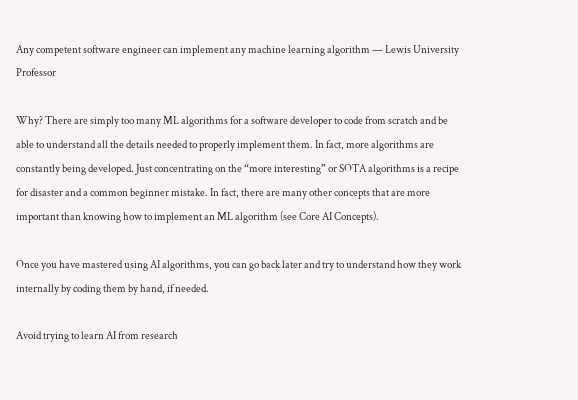Any competent software engineer can implement any machine learning algorithm — Lewis University Professor

Why? There are simply too many ML algorithms for a software developer to code from scratch and be able to understand all the details needed to properly implement them. In fact, more algorithms are constantly being developed. Just concentrating on the “more interesting” or SOTA algorithms is a recipe for disaster and a common beginner mistake. In fact, there are many other concepts that are more important than knowing how to implement an ML algorithm (see Core AI Concepts).

Once you have mastered using AI algorithms, you can go back later and try to understand how they work internally by coding them by hand, if needed.

Avoid trying to learn AI from research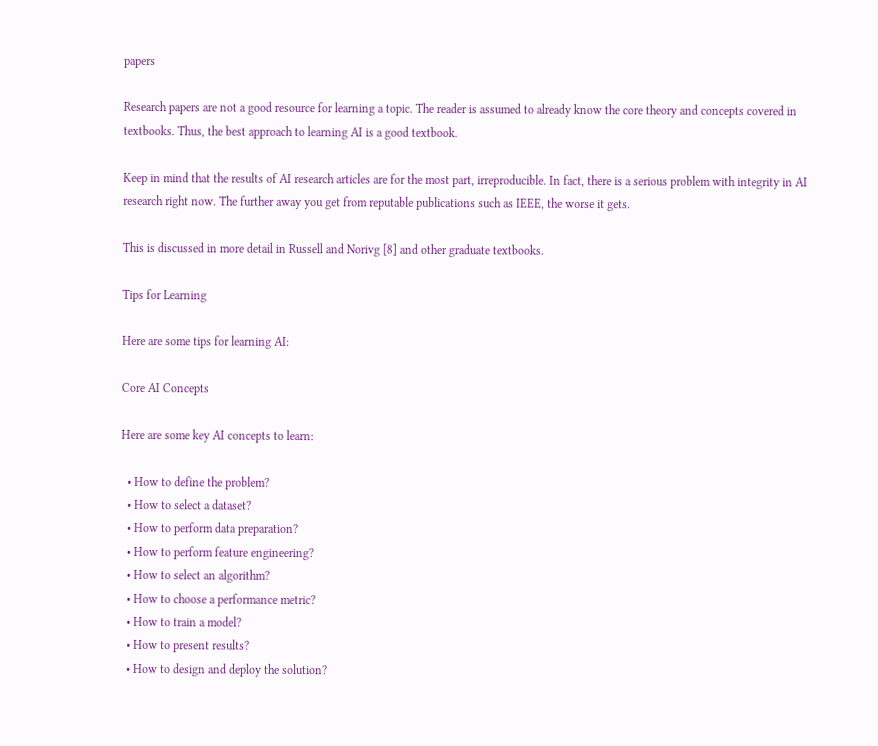papers

Research papers are not a good resource for learning a topic. The reader is assumed to already know the core theory and concepts covered in textbooks. Thus, the best approach to learning AI is a good textbook.

Keep in mind that the results of AI research articles are for the most part, irreproducible. In fact, there is a serious problem with integrity in AI research right now. The further away you get from reputable publications such as IEEE, the worse it gets.

This is discussed in more detail in Russell and Norivg [8] and other graduate textbooks.

Tips for Learning

Here are some tips for learning AI:

Core AI Concepts

Here are some key AI concepts to learn:

  • How to define the problem?
  • How to select a dataset?
  • How to perform data preparation?
  • How to perform feature engineering?
  • How to select an algorithm?
  • How to choose a performance metric?
  • How to train a model?
  • How to present results?
  • How to design and deploy the solution?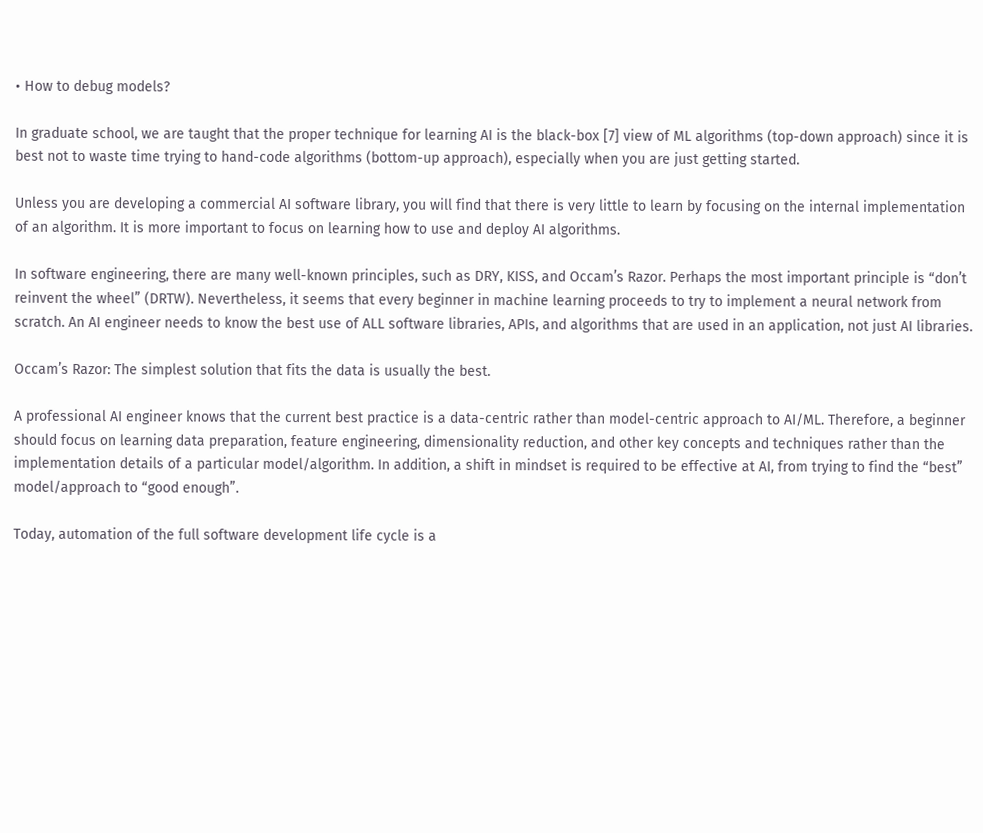• How to debug models?

In graduate school, we are taught that the proper technique for learning AI is the black-box [7] view of ML algorithms (top-down approach) since it is best not to waste time trying to hand-code algorithms (bottom-up approach), especially when you are just getting started.

Unless you are developing a commercial AI software library, you will find that there is very little to learn by focusing on the internal implementation of an algorithm. It is more important to focus on learning how to use and deploy AI algorithms.

In software engineering, there are many well-known principles, such as DRY, KISS, and Occam’s Razor. Perhaps the most important principle is “don’t reinvent the wheel” (DRTW). Nevertheless, it seems that every beginner in machine learning proceeds to try to implement a neural network from scratch. An AI engineer needs to know the best use of ALL software libraries, APIs, and algorithms that are used in an application, not just AI libraries.

Occam’s Razor: The simplest solution that fits the data is usually the best.

A professional AI engineer knows that the current best practice is a data-centric rather than model-centric approach to AI/ML. Therefore, a beginner should focus on learning data preparation, feature engineering, dimensionality reduction, and other key concepts and techniques rather than the implementation details of a particular model/algorithm. In addition, a shift in mindset is required to be effective at AI, from trying to find the “best” model/approach to “good enough”.

Today, automation of the full software development life cycle is a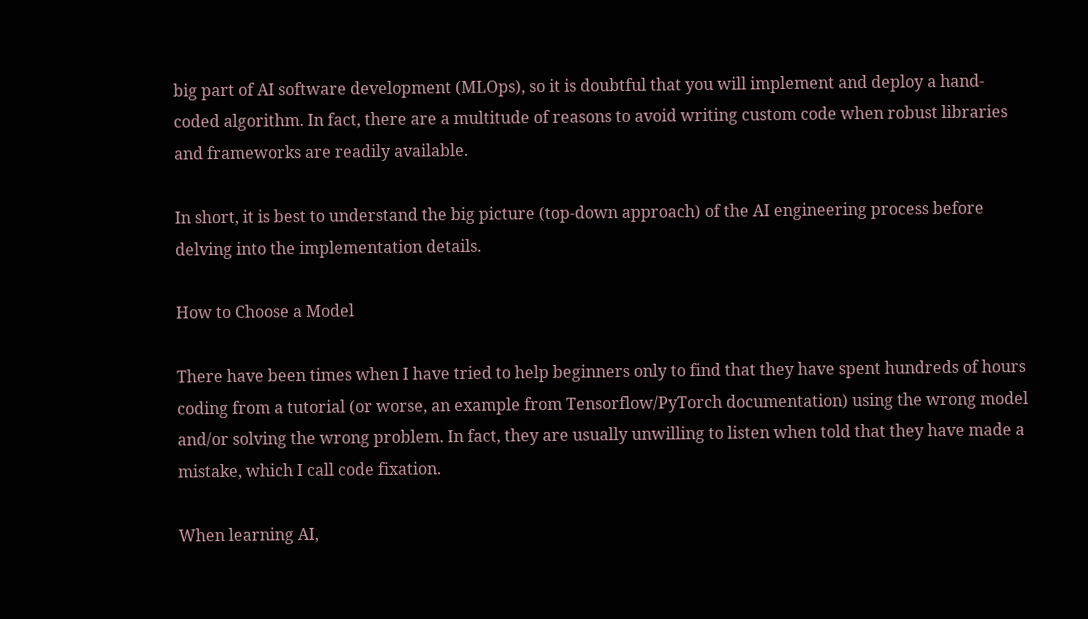big part of AI software development (MLOps), so it is doubtful that you will implement and deploy a hand-coded algorithm. In fact, there are a multitude of reasons to avoid writing custom code when robust libraries and frameworks are readily available.

In short, it is best to understand the big picture (top-down approach) of the AI engineering process before delving into the implementation details.

How to Choose a Model

There have been times when I have tried to help beginners only to find that they have spent hundreds of hours coding from a tutorial (or worse, an example from Tensorflow/PyTorch documentation) using the wrong model and/or solving the wrong problem. In fact, they are usually unwilling to listen when told that they have made a mistake, which I call code fixation.

When learning AI,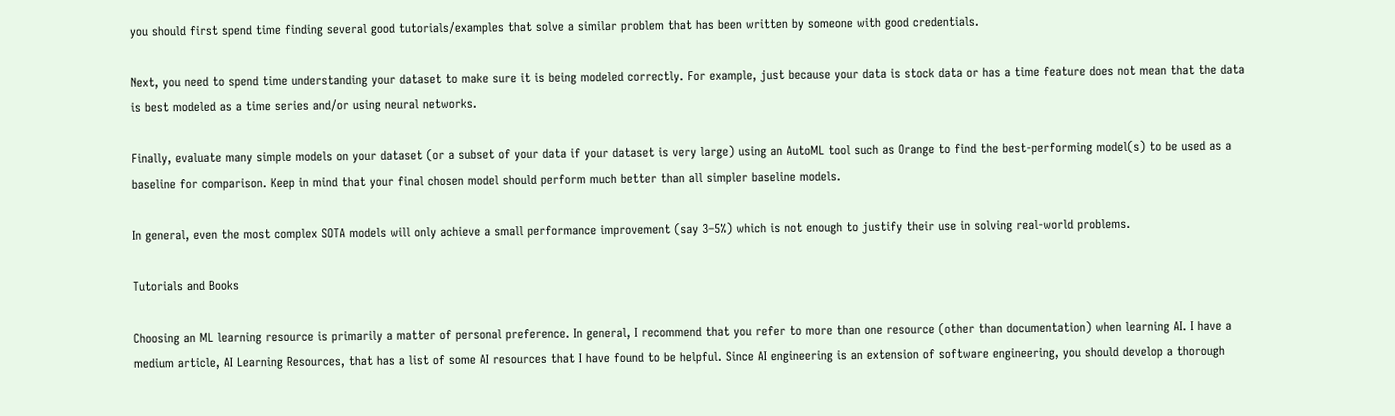you should first spend time finding several good tutorials/examples that solve a similar problem that has been written by someone with good credentials.

Next, you need to spend time understanding your dataset to make sure it is being modeled correctly. For example, just because your data is stock data or has a time feature does not mean that the data is best modeled as a time series and/or using neural networks.

Finally, evaluate many simple models on your dataset (or a subset of your data if your dataset is very large) using an AutoML tool such as Orange to find the best-performing model(s) to be used as a baseline for comparison. Keep in mind that your final chosen model should perform much better than all simpler baseline models.

In general, even the most complex SOTA models will only achieve a small performance improvement (say 3–5%) which is not enough to justify their use in solving real-world problems.

Tutorials and Books

Choosing an ML learning resource is primarily a matter of personal preference. In general, I recommend that you refer to more than one resource (other than documentation) when learning AI. I have a medium article, AI Learning Resources, that has a list of some AI resources that I have found to be helpful. Since AI engineering is an extension of software engineering, you should develop a thorough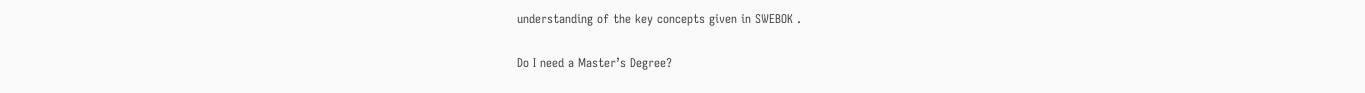understanding of the key concepts given in SWEBOK .

Do I need a Master’s Degree?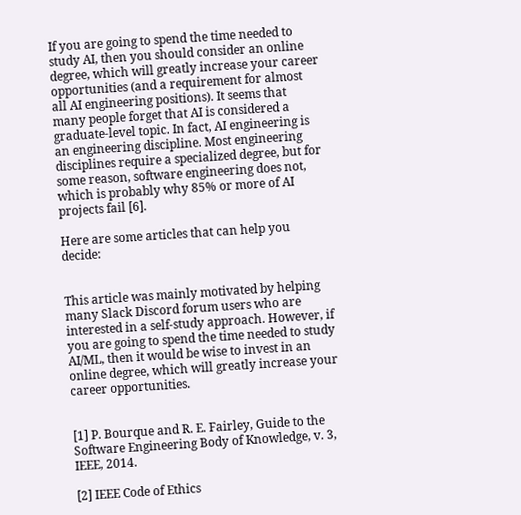If you are going to spend the time needed to study AI, then you should consider an online degree, which will greatly increase your career opportunities (and a requirement for almost all AI engineering positions). It seems that many people forget that AI is considered a graduate-level topic. In fact, AI engineering is an engineering discipline. Most engineering disciplines require a specialized degree, but for some reason, software engineering does not, which is probably why 85% or more of AI projects fail [6].

Here are some articles that can help you decide:


This article was mainly motivated by helping many Slack Discord forum users who are interested in a self-study approach. However, if you are going to spend the time needed to study AI/ML, then it would be wise to invest in an online degree, which will greatly increase your career opportunities.


[1] P. Bourque and R. E. Fairley, Guide to the Software Engineering Body of Knowledge, v. 3, IEEE, 2014.

[2] IEEE Code of Ethics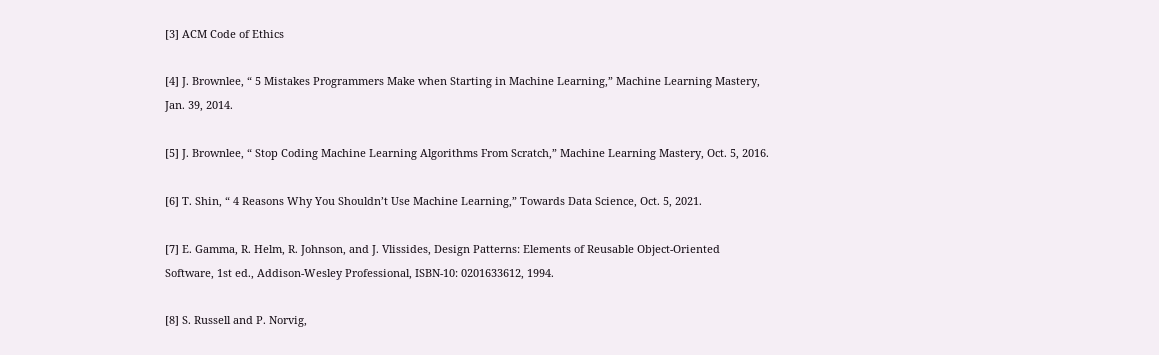[3] ACM Code of Ethics

[4] J. Brownlee, “ 5 Mistakes Programmers Make when Starting in Machine Learning,” Machine Learning Mastery, Jan. 39, 2014.

[5] J. Brownlee, “ Stop Coding Machine Learning Algorithms From Scratch,” Machine Learning Mastery, Oct. 5, 2016.

[6] T. Shin, “ 4 Reasons Why You Shouldn’t Use Machine Learning,” Towards Data Science, Oct. 5, 2021.

[7] E. Gamma, R. Helm, R. Johnson, and J. Vlissides, Design Patterns: Elements of Reusable Object-Oriented Software, 1st ed., Addison-Wesley Professional, ISBN-10: 0201633612, 1994.

[8] S. Russell and P. Norvig,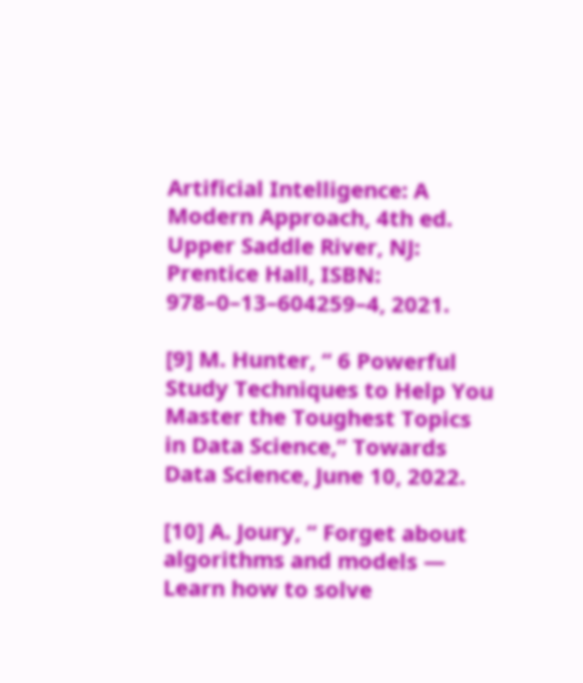Artificial Intelligence: A Modern Approach, 4th ed. Upper Saddle River, NJ: Prentice Hall, ISBN: 978–0–13–604259–4, 2021.

[9] M. Hunter, “ 6 Powerful Study Techniques to Help You Master the Toughest Topics in Data Science,” Towards Data Science, June 10, 2022.

[10] A. Joury, “ Forget about algorithms and models — Learn how to solve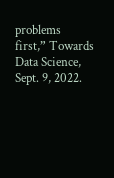problems first,” Towards Data Science, Sept. 9, 2022.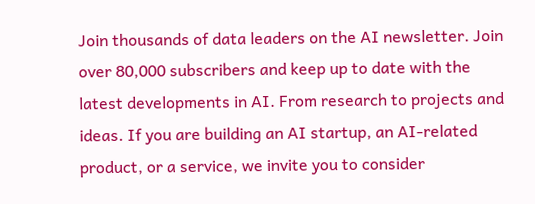Join thousands of data leaders on the AI newsletter. Join over 80,000 subscribers and keep up to date with the latest developments in AI. From research to projects and ideas. If you are building an AI startup, an AI-related product, or a service, we invite you to consider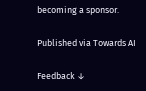becoming a sponsor.

Published via Towards AI

Feedback ↓